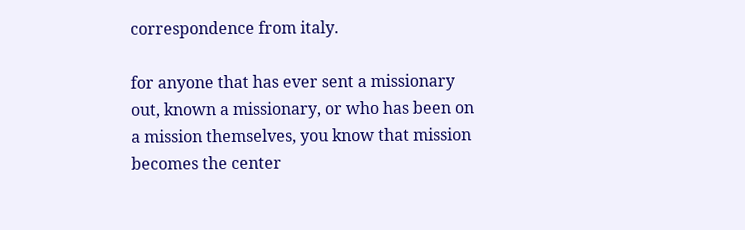correspondence from italy.

for anyone that has ever sent a missionary out, known a missionary, or who has been on a mission themselves, you know that mission becomes the center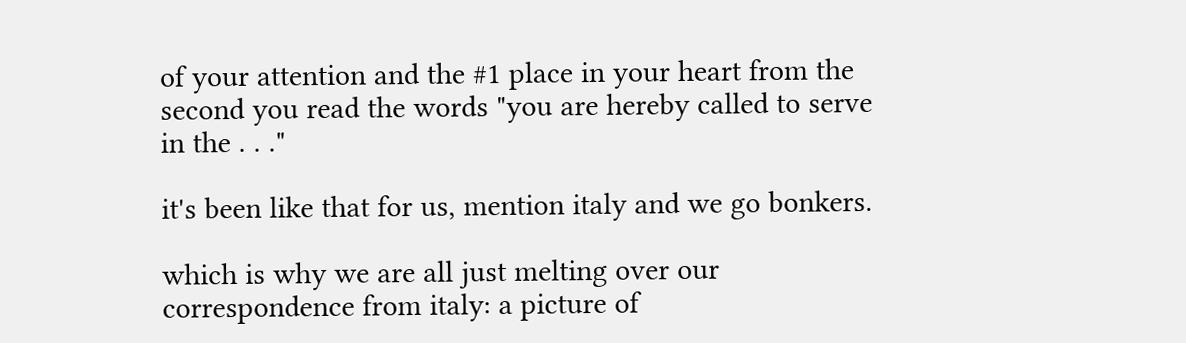of your attention and the #1 place in your heart from the second you read the words "you are hereby called to serve in the . . ."

it's been like that for us, mention italy and we go bonkers.

which is why we are all just melting over our correspondence from italy: a picture of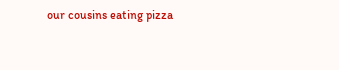our cousins eating pizza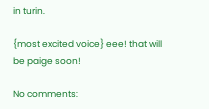in turin.

{most excited voice} eee! that will be paige soon!

No comments: